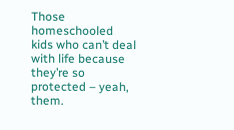Those homeschooled kids who can’t deal with life because they’re so protected – yeah, them.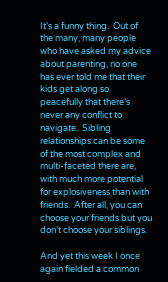It’s a funny thing.  Out of the many, many people who have asked my advice about parenting, no one has ever told me that their kids get along so peacefully that there’s never any conflict to navigate.  Sibling relationships can be some of the most complex and multi-faceted there are, with much more potential for explosiveness than with friends.  After all, you can choose your friends but you don’t choose your siblings.

And yet this week I once again fielded a common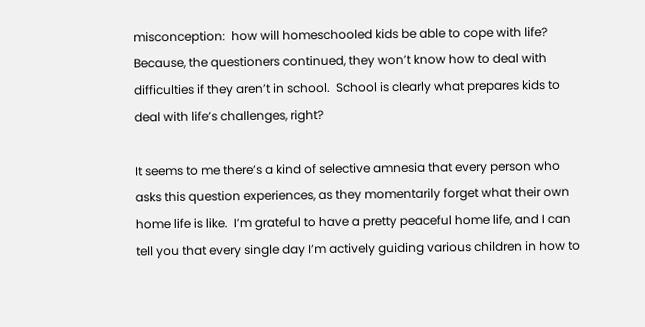misconception:  how will homeschooled kids be able to cope with life?  Because, the questioners continued, they won’t know how to deal with difficulties if they aren’t in school.  School is clearly what prepares kids to deal with life’s challenges, right?

It seems to me there’s a kind of selective amnesia that every person who asks this question experiences, as they momentarily forget what their own home life is like.  I’m grateful to have a pretty peaceful home life, and I can tell you that every single day I’m actively guiding various children in how to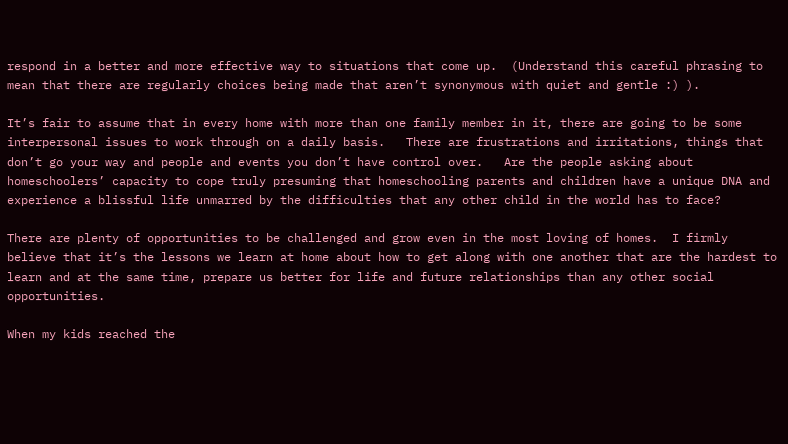respond in a better and more effective way to situations that come up.  (Understand this careful phrasing to mean that there are regularly choices being made that aren’t synonymous with quiet and gentle :) ).

It’s fair to assume that in every home with more than one family member in it, there are going to be some interpersonal issues to work through on a daily basis.   There are frustrations and irritations, things that don’t go your way and people and events you don’t have control over.   Are the people asking about homeschoolers’ capacity to cope truly presuming that homeschooling parents and children have a unique DNA and experience a blissful life unmarred by the difficulties that any other child in the world has to face?

There are plenty of opportunities to be challenged and grow even in the most loving of homes.  I firmly believe that it’s the lessons we learn at home about how to get along with one another that are the hardest to learn and at the same time, prepare us better for life and future relationships than any other social opportunities.

When my kids reached the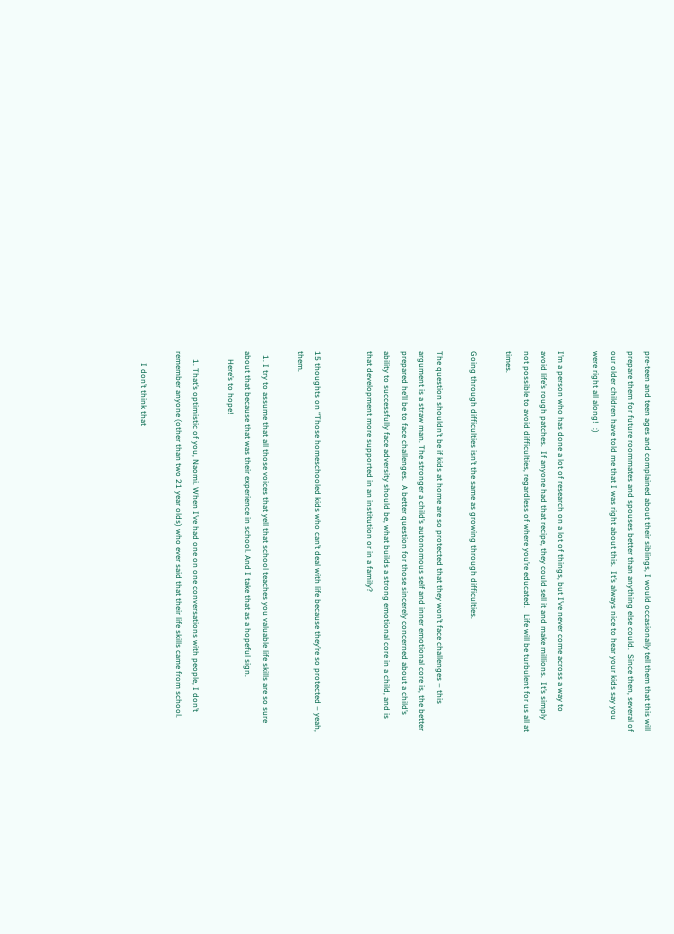pre-teen and teen ages and complained about their siblings, I would occasionally tell them that this will prepare them for future roommates and spouses better than anything else could.  Since then, several of our older children have told me that I was right about this.  It’s always nice to hear your kids say you were right all along!  :)

I’m a person who has done a lot of research on a lot of things, but I’ve never come across a way to avoid life’s rough patches.  If anyone had that recipe, they could sell it and make millions.  It’s simply not possible to avoid difficulties, regardless of where you’re educated.   Life will be turbulent for us all at times.

Going through difficulties isn’t the same as growing through difficulties.

The question shouldn’t be if kids at home are so protected that they won’t face challenges – this argument is a straw man. The stronger a child’s autonomous self and inner emotional core is, the better prepared he’ll be to face challenges.  A better question for those sincerely concerned about a child’s ability to successfully face adversity should be, what builds a strong emotional core in a child, and is that development more supported in an institution or in a family?


15 thoughts on “Those homeschooled kids who can’t deal with life because they’re so protected – yeah, them.

  1. I try to assume that all those voices that yell that school teaches you valuable life skills are so sure about that because that was their experience in school. And I take that as a hopeful sign.
    Here’s to hope!

    1. That’s optimistic of you, Naomi. When I’ve had one on one conversations with people, I don’t remember anyone (other than two 21 year olds) who ever said that their life skills came from school.

      I don’t think that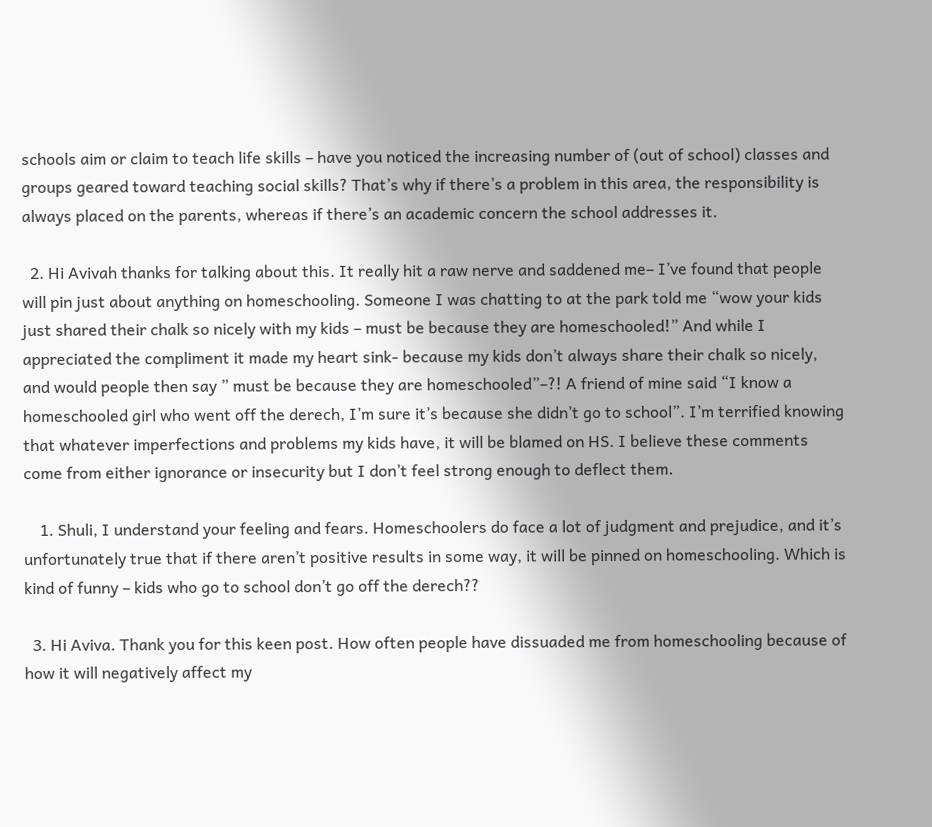schools aim or claim to teach life skills – have you noticed the increasing number of (out of school) classes and groups geared toward teaching social skills? That’s why if there’s a problem in this area, the responsibility is always placed on the parents, whereas if there’s an academic concern the school addresses it.

  2. Hi Avivah thanks for talking about this. It really hit a raw nerve and saddened me– I’ve found that people will pin just about anything on homeschooling. Someone I was chatting to at the park told me “wow your kids just shared their chalk so nicely with my kids – must be because they are homeschooled!” And while I appreciated the compliment it made my heart sink- because my kids don’t always share their chalk so nicely, and would people then say ” must be because they are homeschooled”–?! A friend of mine said “I know a homeschooled girl who went off the derech, I’m sure it’s because she didn’t go to school”. I’m terrified knowing that whatever imperfections and problems my kids have, it will be blamed on HS. I believe these comments come from either ignorance or insecurity but I don’t feel strong enough to deflect them.

    1. Shuli, I understand your feeling and fears. Homeschoolers do face a lot of judgment and prejudice, and it’s unfortunately true that if there aren’t positive results in some way, it will be pinned on homeschooling. Which is kind of funny – kids who go to school don’t go off the derech??

  3. Hi Aviva. Thank you for this keen post. How often people have dissuaded me from homeschooling because of how it will negatively affect my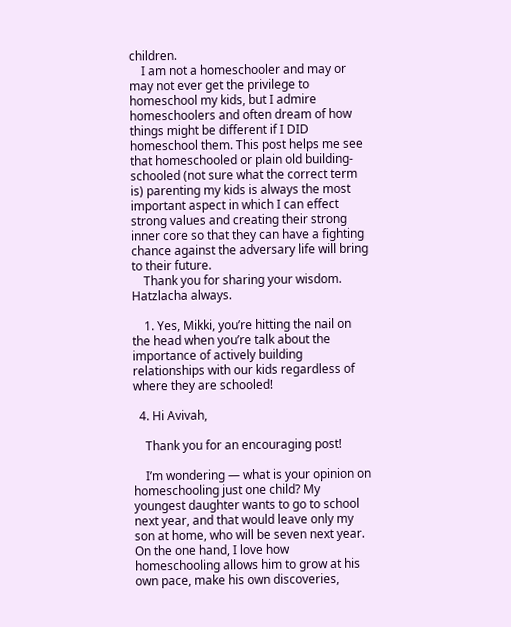children.
    I am not a homeschooler and may or may not ever get the privilege to homeschool my kids, but I admire homeschoolers and often dream of how things might be different if I DID homeschool them. This post helps me see that homeschooled or plain old building-schooled (not sure what the correct term is) parenting my kids is always the most important aspect in which I can effect strong values and creating their strong inner core so that they can have a fighting chance against the adversary life will bring to their future.
    Thank you for sharing your wisdom. Hatzlacha always.

    1. Yes, Mikki, you’re hitting the nail on the head when you’re talk about the importance of actively building relationships with our kids regardless of where they are schooled!

  4. Hi Avivah,

    Thank you for an encouraging post!

    I’m wondering — what is your opinion on homeschooling just one child? My youngest daughter wants to go to school next year, and that would leave only my son at home, who will be seven next year. On the one hand, I love how homeschooling allows him to grow at his own pace, make his own discoveries,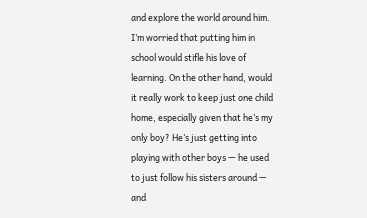and explore the world around him. I’m worried that putting him in school would stifle his love of learning. On the other hand, would it really work to keep just one child home, especially given that he’s my only boy? He’s just getting into playing with other boys — he used to just follow his sisters around — and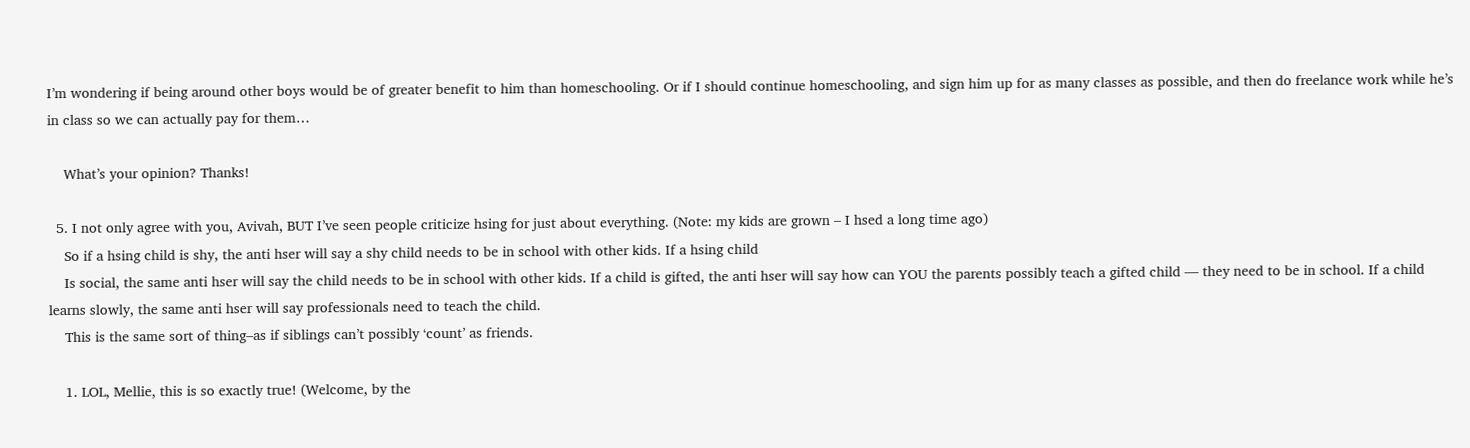I’m wondering if being around other boys would be of greater benefit to him than homeschooling. Or if I should continue homeschooling, and sign him up for as many classes as possible, and then do freelance work while he’s in class so we can actually pay for them…

    What’s your opinion? Thanks!

  5. I not only agree with you, Avivah, BUT I’ve seen people criticize hsing for just about everything. (Note: my kids are grown – I hsed a long time ago)
    So if a hsing child is shy, the anti hser will say a shy child needs to be in school with other kids. If a hsing child
    Is social, the same anti hser will say the child needs to be in school with other kids. If a child is gifted, the anti hser will say how can YOU the parents possibly teach a gifted child — they need to be in school. If a child learns slowly, the same anti hser will say professionals need to teach the child.
    This is the same sort of thing–as if siblings can’t possibly ‘count’ as friends.

    1. LOL, Mellie, this is so exactly true! (Welcome, by the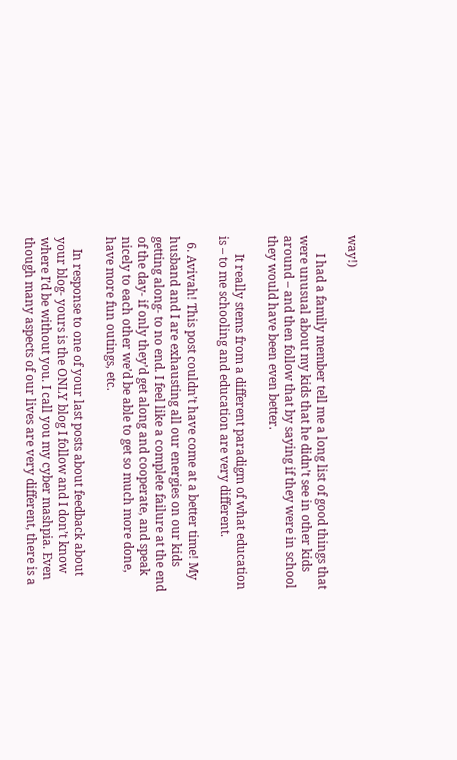way!)

      I had a family member tell me a long list of good things that were unusual about my kids that he didn’t see in other kids around – and then follow that by saying if they were in school they would have been even better.

      It really stems from a different paradigm of what education is – to me schooling and education are very different.

  6. Avivah! This post couldn’t have come at a better time! My husband and I are exhausting all our energies on our kids getting along- to no end. I feel like a complete failure at the end of the day- if only they’d get along and cooperate, and speak nicely to each other we’d be able to get so much more done, have more fun outings, etc.

    In response to one of your last posts about feedback about your blog- yours is the ONLY blog I follow and I don’t know where I’d be without you. I call you my cyber mashpia. Even though many aspects of our lives are very different, there is a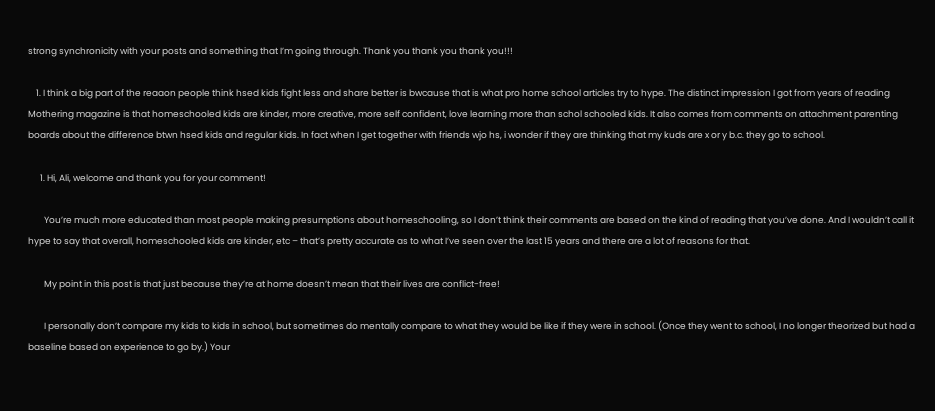strong synchronicity with your posts and something that I’m going through. Thank you thank you thank you!!!

    1. I think a big part of the reaaon people think hsed kids fight less and share better is bwcause that is what pro home school articles try to hype. The distinct impression I got from years of reading Mothering magazine is that homeschooled kids are kinder, more creative, more self confident, love learning more than schol schooled kids. It also comes from comments on attachment parenting boards about the difference btwn hsed kids and regular kids. In fact when I get together with friends wjo hs, i wonder if they are thinking that my kuds are x or y b.c. they go to school.

      1. Hi, Ali, welcome and thank you for your comment!

        You’re much more educated than most people making presumptions about homeschooling, so I don’t think their comments are based on the kind of reading that you’ve done. And I wouldn’t call it hype to say that overall, homeschooled kids are kinder, etc – that’s pretty accurate as to what I’ve seen over the last 15 years and there are a lot of reasons for that.

        My point in this post is that just because they’re at home doesn’t mean that their lives are conflict-free!

        I personally don’t compare my kids to kids in school, but sometimes do mentally compare to what they would be like if they were in school. (Once they went to school, I no longer theorized but had a baseline based on experience to go by.) Your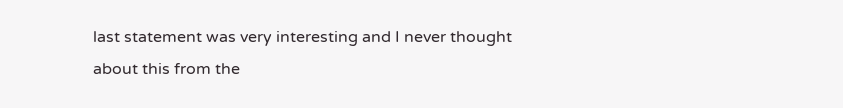last statement was very interesting and I never thought about this from the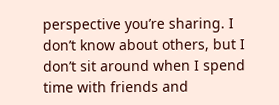perspective you’re sharing. I don’t know about others, but I don’t sit around when I spend time with friends and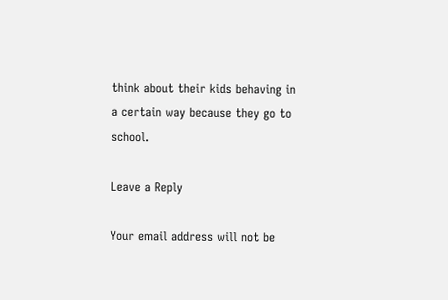think about their kids behaving in a certain way because they go to school.

Leave a Reply

Your email address will not be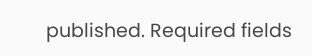published. Required fields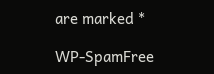are marked *

WP-SpamFree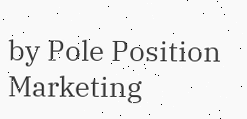by Pole Position Marketing